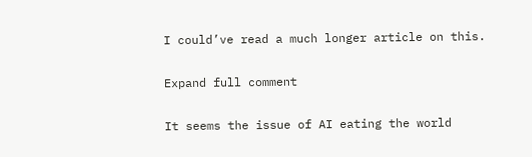I could’ve read a much longer article on this.

Expand full comment

It seems the issue of AI eating the world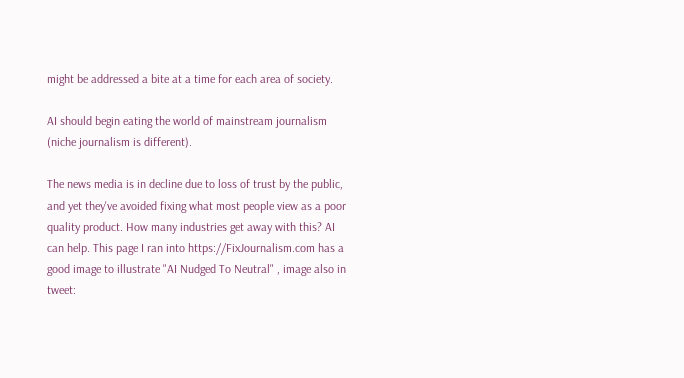might be addressed a bite at a time for each area of society.

AI should begin eating the world of mainstream journalism (niche journalism is different).

The news media is in decline due to loss of trust by the public, and yet they've avoided fixing what most people view as a poor quality product. How many industries get away with this? AI can help. This page I ran into https://FixJournalism.com has a good image to illustrate "AI Nudged To Neutral" , image also in tweet: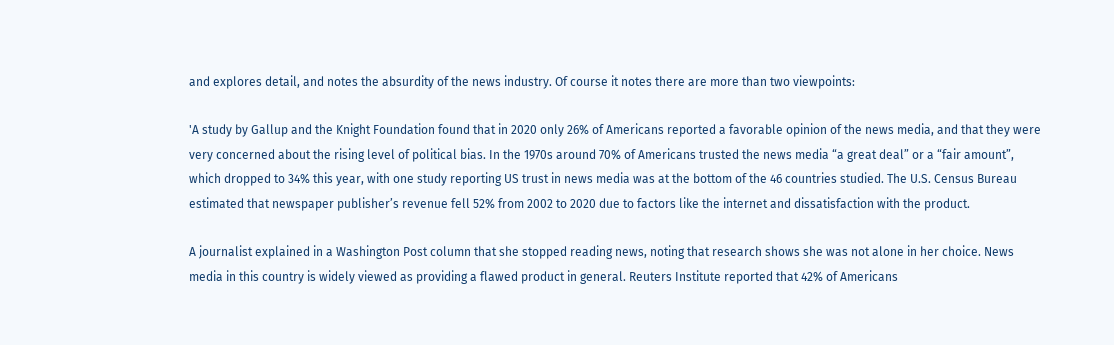and explores detail, and notes the absurdity of the news industry. Of course it notes there are more than two viewpoints:

'A study by Gallup and the Knight Foundation found that in 2020 only 26% of Americans reported a favorable opinion of the news media, and that they were very concerned about the rising level of political bias. In the 1970s around 70% of Americans trusted the news media “a great deal” or a “fair amount”, which dropped to 34% this year, with one study reporting US trust in news media was at the bottom of the 46 countries studied. The U.S. Census Bureau estimated that newspaper publisher’s revenue fell 52% from 2002 to 2020 due to factors like the internet and dissatisfaction with the product.

A journalist explained in a Washington Post column that she stopped reading news, noting that research shows she was not alone in her choice. News media in this country is widely viewed as providing a flawed product in general. Reuters Institute reported that 42% of Americans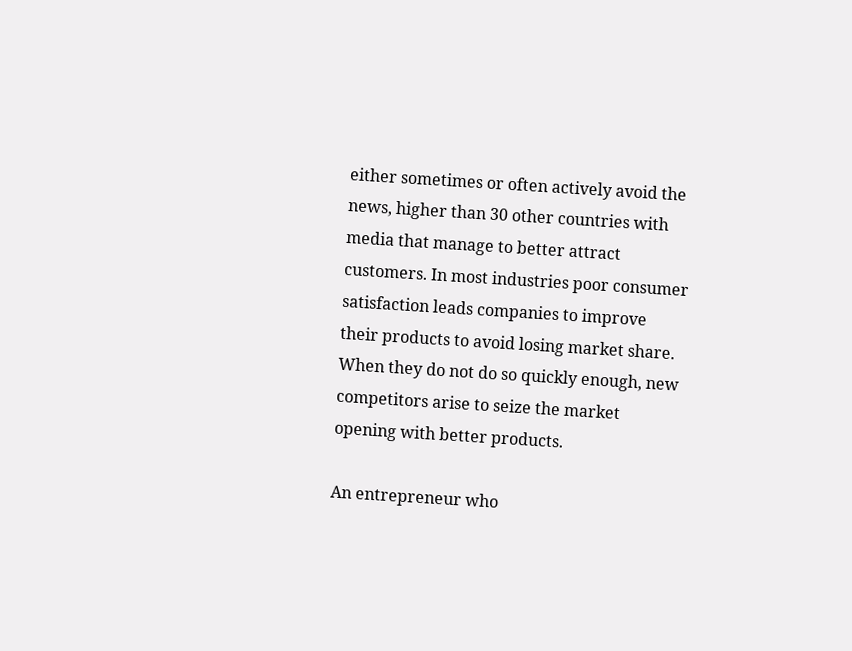either sometimes or often actively avoid the news, higher than 30 other countries with media that manage to better attract customers. In most industries poor consumer satisfaction leads companies to improve their products to avoid losing market share. When they do not do so quickly enough, new competitors arise to seize the market opening with better products.

An entrepreneur who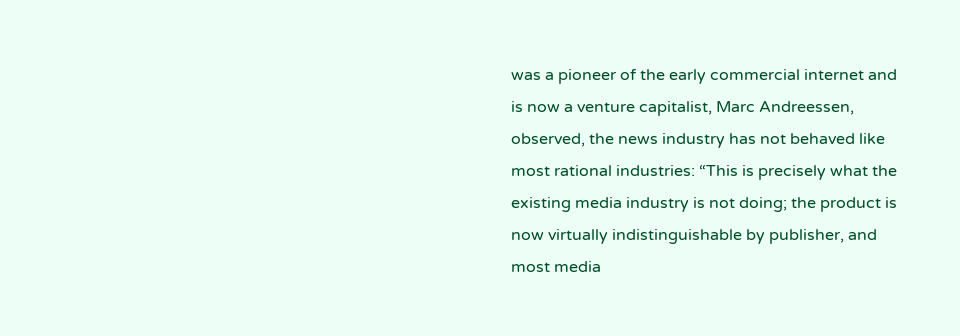was a pioneer of the early commercial internet and is now a venture capitalist, Marc Andreessen, observed, the news industry has not behaved like most rational industries: “This is precisely what the existing media industry is not doing; the product is now virtually indistinguishable by publisher, and most media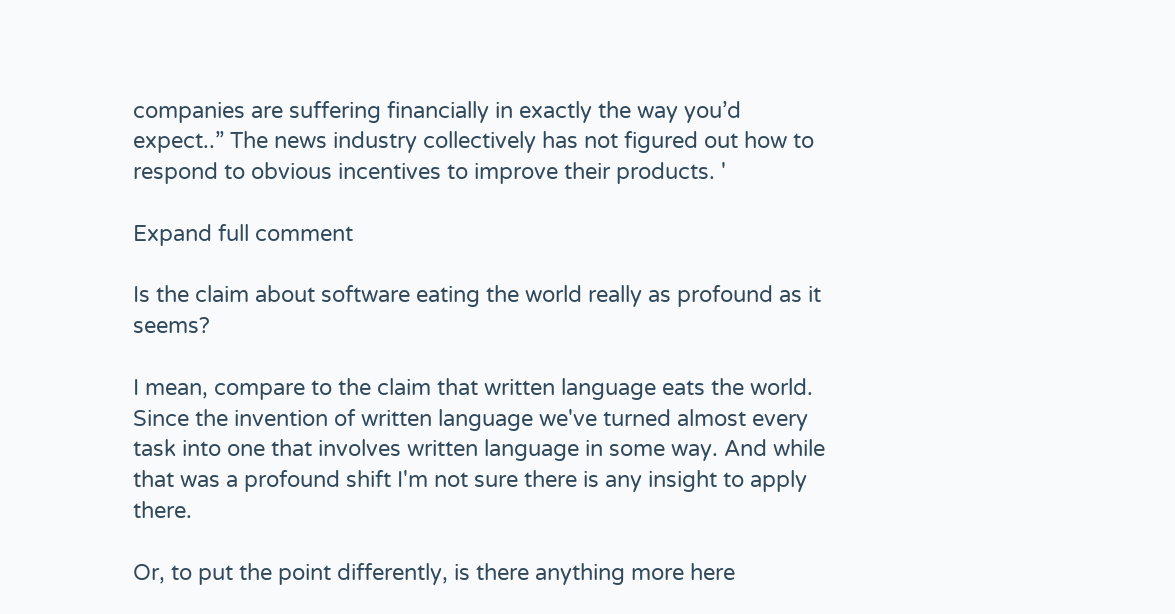companies are suffering financially in exactly the way you’d expect..” The news industry collectively has not figured out how to respond to obvious incentives to improve their products. '

Expand full comment

Is the claim about software eating the world really as profound as it seems?

I mean, compare to the claim that written language eats the world. Since the invention of written language we've turned almost every task into one that involves written language in some way. And while that was a profound shift I'm not sure there is any insight to apply there.

Or, to put the point differently, is there anything more here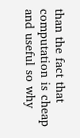than the fact that computation is cheap and useful so why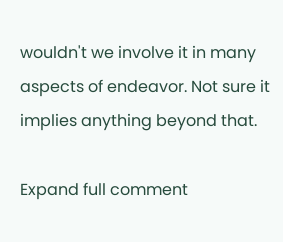wouldn't we involve it in many aspects of endeavor. Not sure it implies anything beyond that.

Expand full comment